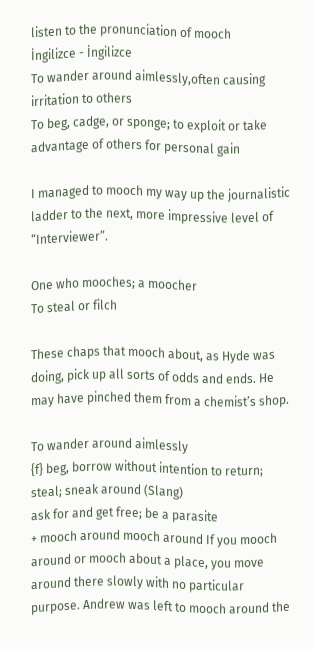listen to the pronunciation of mooch
İngilizce - İngilizce
To wander around aimlessly,often causing irritation to others
To beg, cadge, or sponge; to exploit or take advantage of others for personal gain

I managed to mooch my way up the journalistic ladder to the next, more impressive level of “Interviewer”.

One who mooches; a moocher
To steal or filch

These chaps that mooch about, as Hyde was doing, pick up all sorts of odds and ends. He may have pinched them from a chemist’s shop.

To wander around aimlessly
{f} beg, borrow without intention to return; steal; sneak around (Slang)
ask for and get free; be a parasite
+ mooch around mooch around If you mooch around or mooch about a place, you move around there slowly with no particular purpose. Andrew was left to mooch around the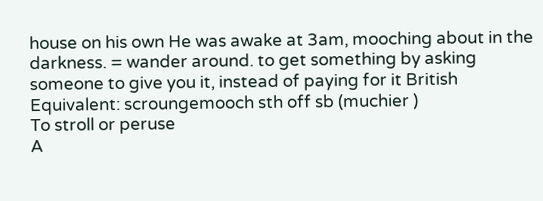house on his own He was awake at 3am, mooching about in the darkness. = wander around. to get something by asking someone to give you it, instead of paying for it British Equivalent: scroungemooch sth off sb (muchier )
To stroll or peruse
A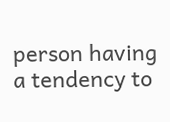person having a tendency to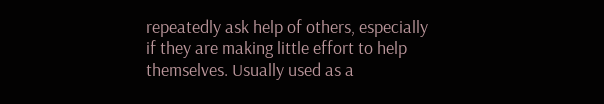repeatedly ask help of others, especially if they are making little effort to help themselves. Usually used as a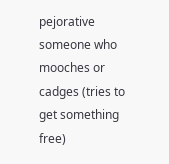pejorative
someone who mooches or cadges (tries to get something free)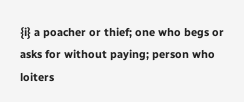{i} a poacher or thief; one who begs or asks for without paying; person who loiters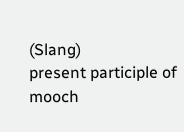(Slang)
present participle of mooch